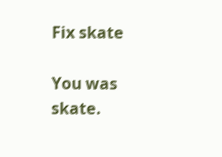Fix skate

You was skate.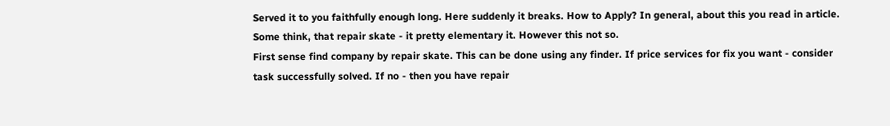Served it to you faithfully enough long. Here suddenly it breaks. How to Apply? In general, about this you read in article.
Some think, that repair skate - it pretty elementary it. However this not so.
First sense find company by repair skate. This can be done using any finder. If price services for fix you want - consider task successfully solved. If no - then you have repair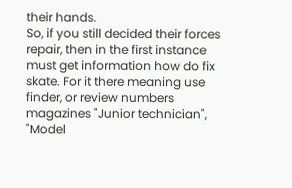their hands.
So, if you still decided their forces repair, then in the first instance must get information how do fix skate. For it there meaning use finder, or review numbers magazines "Junior technician", "Model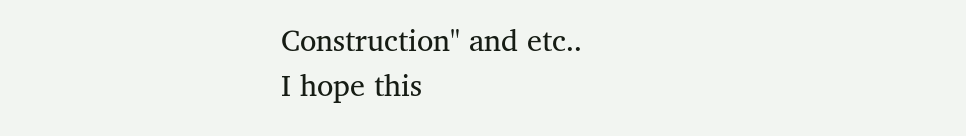Construction" and etc..
I hope this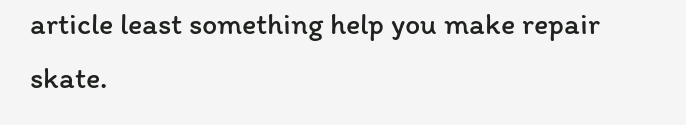article least something help you make repair skate.